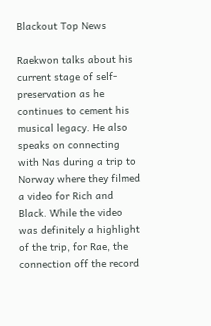Blackout Top News

Raekwon talks about his current stage of self-preservation as he continues to cement his musical legacy. He also speaks on connecting with Nas during a trip to Norway where they filmed a video for Rich and Black. While the video was definitely a highlight of the trip, for Rae, the connection off the record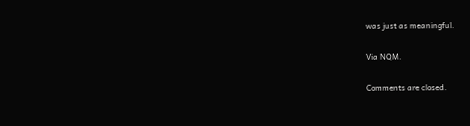was just as meaningful.

Via NQM.

Comments are closed.